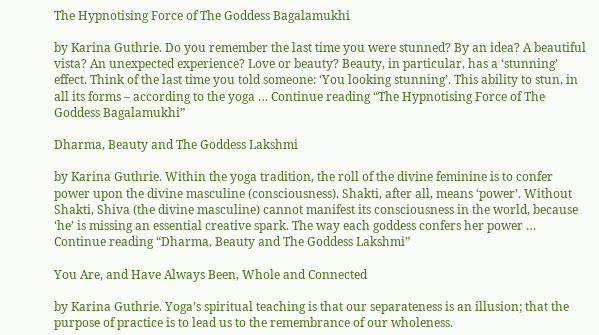The Hypnotising Force of The Goddess Bagalamukhi

by Karina Guthrie. Do you remember the last time you were stunned? By an idea? A beautiful vista? An unexpected experience? Love or beauty? Beauty, in particular, has a ‘stunning’ effect. Think of the last time you told someone: ‘You looking stunning’. This ability to stun, in all its forms – according to the yoga … Continue reading “The Hypnotising Force of The Goddess Bagalamukhi”

Dharma, Beauty and The Goddess Lakshmi

by Karina Guthrie. Within the yoga tradition, the roll of the divine feminine is to confer power upon the divine masculine (consciousness). Shakti, after all, means ‘power’. Without Shakti, Shiva (the divine masculine) cannot manifest its consciousness in the world, because ‘he’ is missing an essential creative spark. The way each goddess confers her power … Continue reading “Dharma, Beauty and The Goddess Lakshmi”

You Are, and Have Always Been, Whole and Connected

by Karina Guthrie. Yoga’s spiritual teaching is that our separateness is an illusion; that the purpose of practice is to lead us to the remembrance of our wholeness.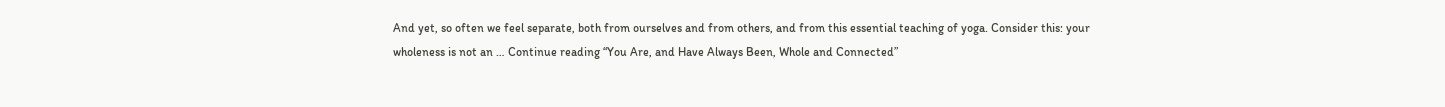And yet, so often we feel separate, both from ourselves and from others, and from this essential teaching of yoga. Consider this: your wholeness is not an … Continue reading “You Are, and Have Always Been, Whole and Connected”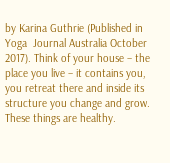by Karina Guthrie (Published in Yoga  Journal Australia October 2017). Think of your house – the place you live – it contains you, you retreat there and inside its structure you change and grow. These things are healthy.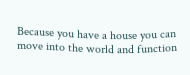Because you have a house you can move into the world and function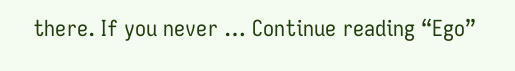there. If you never … Continue reading “Ego”